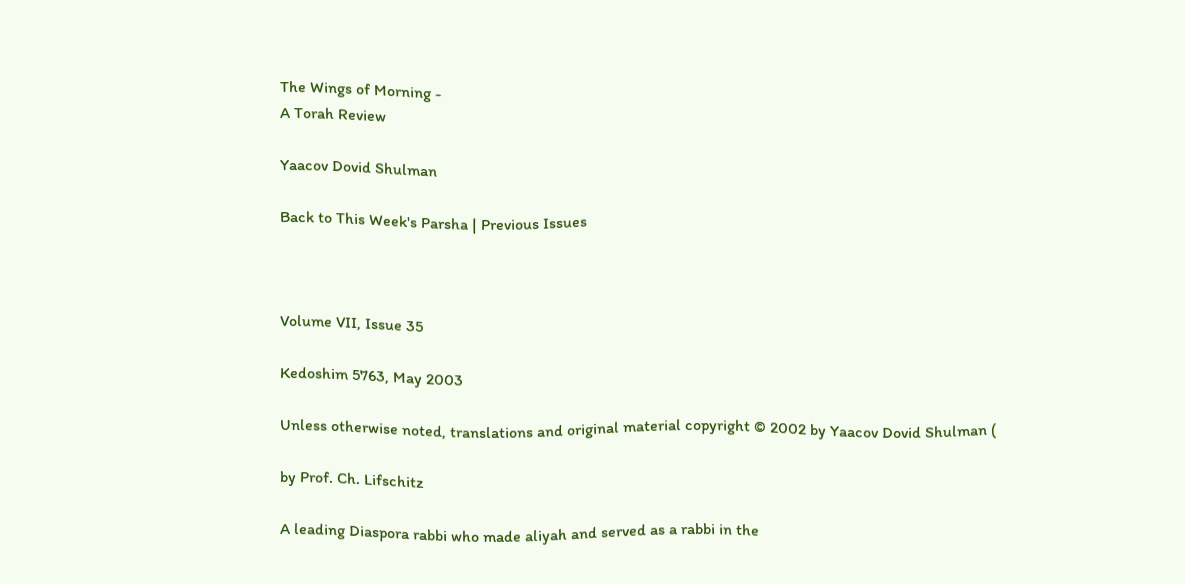The Wings of Morning -
A Torah Review

Yaacov Dovid Shulman

Back to This Week's Parsha | Previous Issues



Volume VII, Issue 35

Kedoshim 5763, May 2003

Unless otherwise noted, translations and original material copyright © 2002 by Yaacov Dovid Shulman (

by Prof. Ch. Lifschitz

A leading Diaspora rabbi who made aliyah and served as a rabbi in the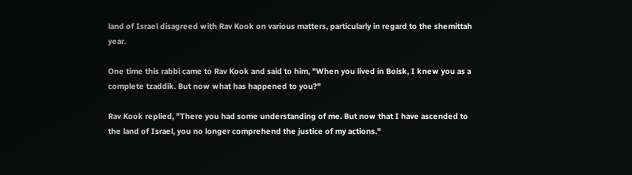land of Israel disagreed with Rav Kook on various matters, particularly in regard to the shemittah year.

One time this rabbi came to Rav Kook and said to him, "When you lived in Boisk, I knew you as a complete tzaddik. But now what has happened to you?"

Rav Kook replied, "There you had some understanding of me. But now that I have ascended to the land of Israel, you no longer comprehend the justice of my actions."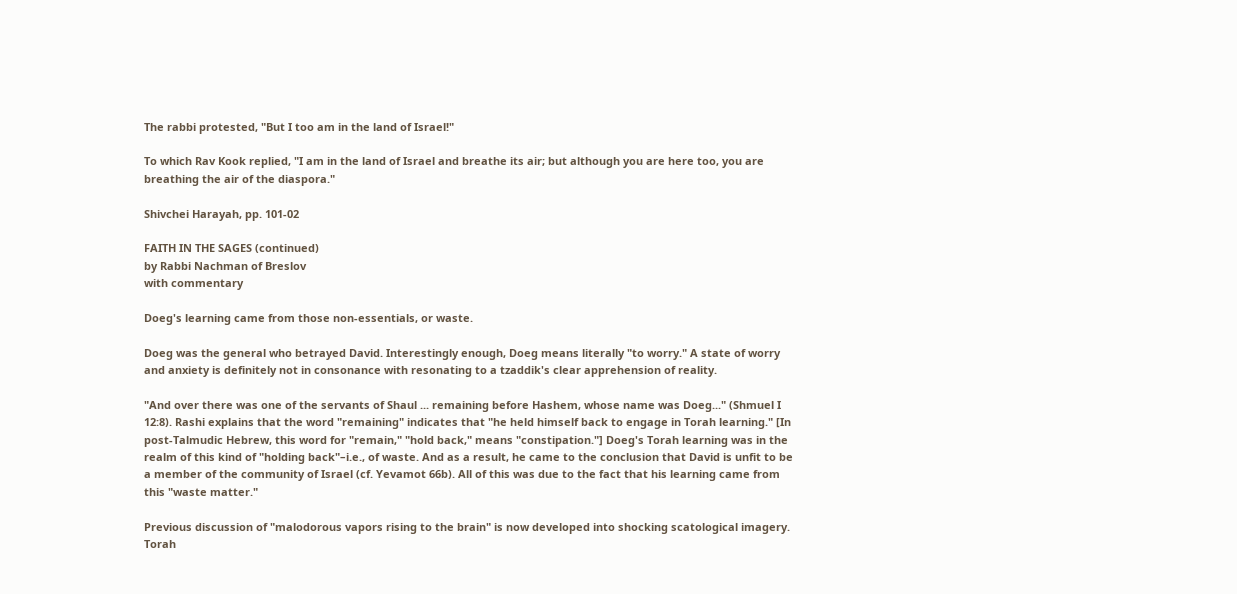The rabbi protested, "But I too am in the land of Israel!"

To which Rav Kook replied, "I am in the land of Israel and breathe its air; but although you are here too, you are breathing the air of the diaspora."

Shivchei Harayah, pp. 101-02

FAITH IN THE SAGES (continued)
by Rabbi Nachman of Breslov
with commentary

Doeg's learning came from those non-essentials, or waste.

Doeg was the general who betrayed David. Interestingly enough, Doeg means literally "to worry." A state of worry and anxiety is definitely not in consonance with resonating to a tzaddik's clear apprehension of reality.

"And over there was one of the servants of Shaul ... remaining before Hashem, whose name was Doeg..." (Shmuel I 12:8). Rashi explains that the word "remaining" indicates that "he held himself back to engage in Torah learning." [In post-Talmudic Hebrew, this word for "remain," "hold back," means "constipation."] Doeg's Torah learning was in the realm of this kind of "holding back"–i.e., of waste. And as a result, he came to the conclusion that David is unfit to be a member of the community of Israel (cf. Yevamot 66b). All of this was due to the fact that his learning came from this "waste matter."

Previous discussion of "malodorous vapors rising to the brain" is now developed into shocking scatological imagery. Torah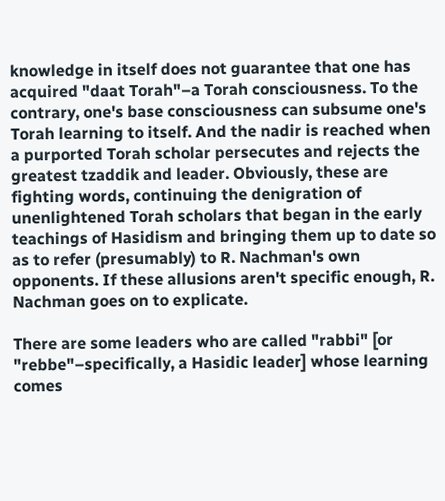knowledge in itself does not guarantee that one has acquired "daat Torah"–a Torah consciousness. To the contrary, one's base consciousness can subsume one's Torah learning to itself. And the nadir is reached when a purported Torah scholar persecutes and rejects the greatest tzaddik and leader. Obviously, these are fighting words, continuing the denigration of unenlightened Torah scholars that began in the early teachings of Hasidism and bringing them up to date so as to refer (presumably) to R. Nachman's own opponents. If these allusions aren't specific enough, R. Nachman goes on to explicate.

There are some leaders who are called "rabbi" [or "rebbe"–specifically, a Hasidic leader] whose learning comes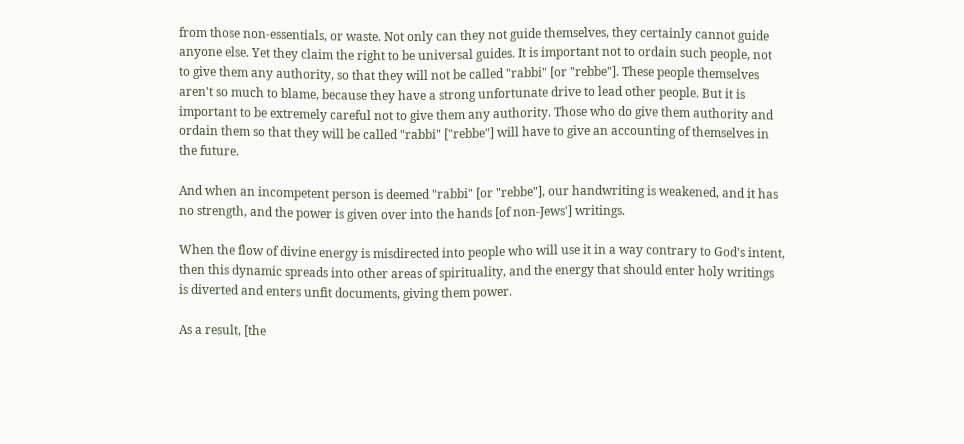from those non-essentials, or waste. Not only can they not guide themselves, they certainly cannot guide anyone else. Yet they claim the right to be universal guides. It is important not to ordain such people, not to give them any authority, so that they will not be called "rabbi" [or "rebbe"]. These people themselves aren't so much to blame, because they have a strong unfortunate drive to lead other people. But it is important to be extremely careful not to give them any authority. Those who do give them authority and ordain them so that they will be called "rabbi" ["rebbe"] will have to give an accounting of themselves in the future.

And when an incompetent person is deemed "rabbi" [or "rebbe"], our handwriting is weakened, and it has no strength, and the power is given over into the hands [of non-Jews'] writings.

When the flow of divine energy is misdirected into people who will use it in a way contrary to God's intent, then this dynamic spreads into other areas of spirituality, and the energy that should enter holy writings is diverted and enters unfit documents, giving them power.

As a result, [the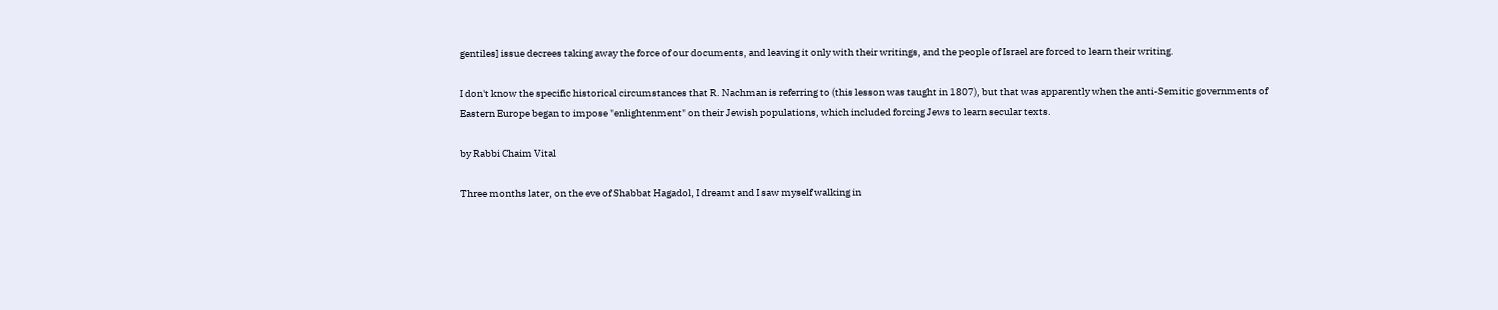gentiles] issue decrees taking away the force of our documents, and leaving it only with their writings, and the people of Israel are forced to learn their writing.

I don't know the specific historical circumstances that R. Nachman is referring to (this lesson was taught in 1807), but that was apparently when the anti-Semitic governments of Eastern Europe began to impose "enlightenment" on their Jewish populations, which included forcing Jews to learn secular texts.

by Rabbi Chaim Vital

Three months later, on the eve of Shabbat Hagadol, I dreamt and I saw myself walking in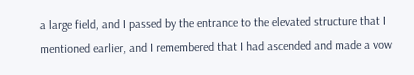a large field, and I passed by the entrance to the elevated structure that I mentioned earlier, and I remembered that I had ascended and made a vow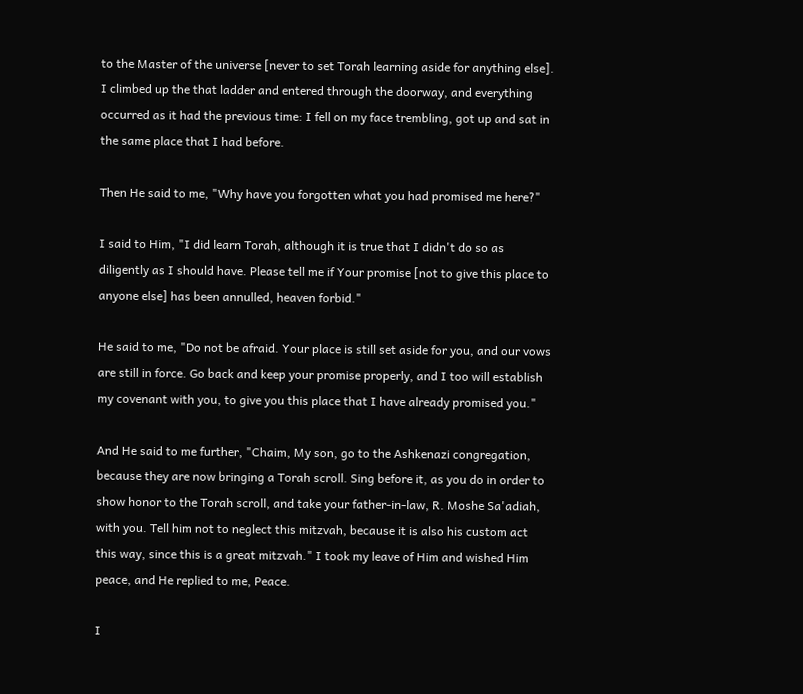to the Master of the universe [never to set Torah learning aside for anything else]. I climbed up the that ladder and entered through the doorway, and everything occurred as it had the previous time: I fell on my face trembling, got up and sat in the same place that I had before.

Then He said to me, "Why have you forgotten what you had promised me here?"

I said to Him, "I did learn Torah, although it is true that I didn't do so as diligently as I should have. Please tell me if Your promise [not to give this place to anyone else] has been annulled, heaven forbid."

He said to me, "Do not be afraid. Your place is still set aside for you, and our vows are still in force. Go back and keep your promise properly, and I too will establish my covenant with you, to give you this place that I have already promised you."

And He said to me further, "Chaim, My son, go to the Ashkenazi congregation, because they are now bringing a Torah scroll. Sing before it, as you do in order to show honor to the Torah scroll, and take your father-in-law, R. Moshe Sa'adiah, with you. Tell him not to neglect this mitzvah, because it is also his custom act this way, since this is a great mitzvah." I took my leave of Him and wished Him peace, and He replied to me, Peace.

I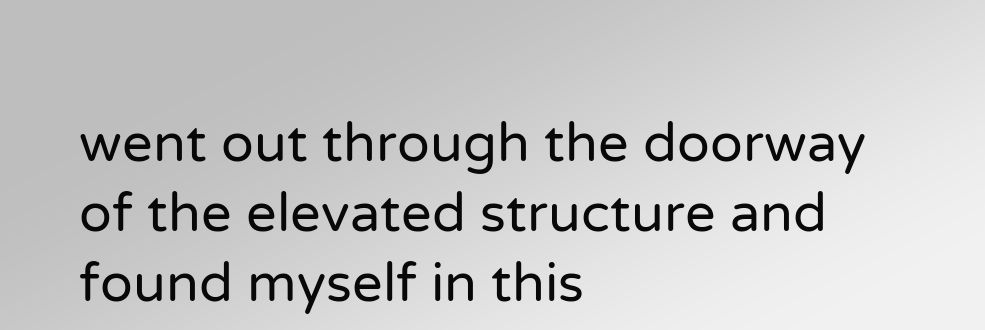went out through the doorway of the elevated structure and found myself in this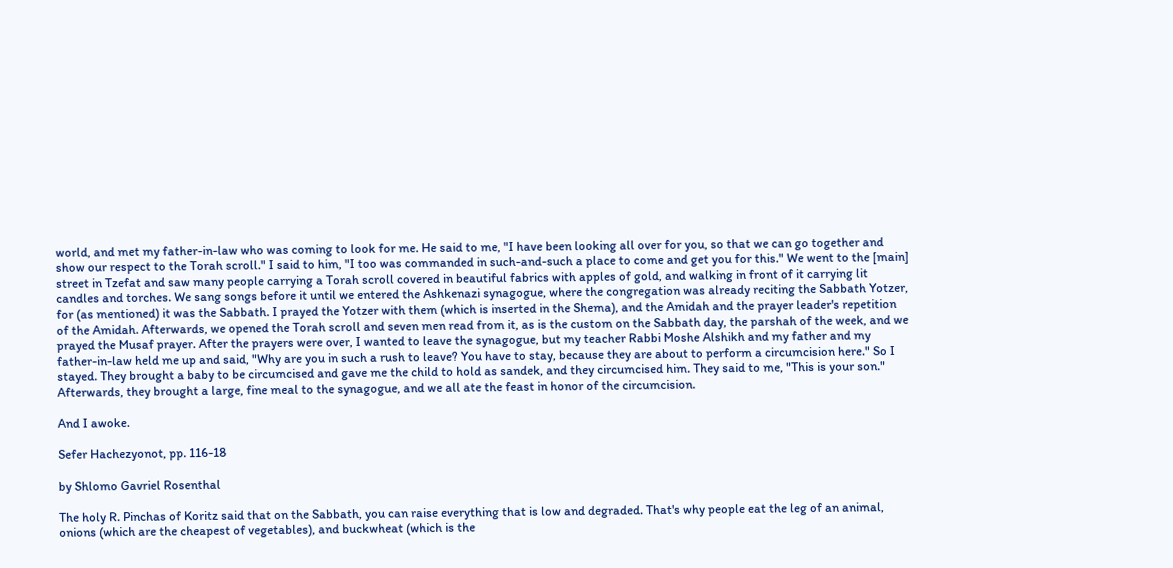world, and met my father-in-law who was coming to look for me. He said to me, "I have been looking all over for you, so that we can go together and show our respect to the Torah scroll." I said to him, "I too was commanded in such-and-such a place to come and get you for this." We went to the [main] street in Tzefat and saw many people carrying a Torah scroll covered in beautiful fabrics with apples of gold, and walking in front of it carrying lit candles and torches. We sang songs before it until we entered the Ashkenazi synagogue, where the congregation was already reciting the Sabbath Yotzer, for (as mentioned) it was the Sabbath. I prayed the Yotzer with them (which is inserted in the Shema), and the Amidah and the prayer leader's repetition of the Amidah. Afterwards, we opened the Torah scroll and seven men read from it, as is the custom on the Sabbath day, the parshah of the week, and we prayed the Musaf prayer. After the prayers were over, I wanted to leave the synagogue, but my teacher Rabbi Moshe Alshikh and my father and my father-in-law held me up and said, "Why are you in such a rush to leave? You have to stay, because they are about to perform a circumcision here." So I stayed. They brought a baby to be circumcised and gave me the child to hold as sandek, and they circumcised him. They said to me, "This is your son." Afterwards, they brought a large, fine meal to the synagogue, and we all ate the feast in honor of the circumcision.

And I awoke.

Sefer Hachezyonot, pp. 116-18

by Shlomo Gavriel Rosenthal

The holy R. Pinchas of Koritz said that on the Sabbath, you can raise everything that is low and degraded. That's why people eat the leg of an animal, onions (which are the cheapest of vegetables), and buckwheat (which is the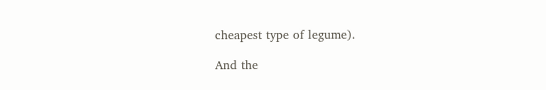cheapest type of legume).

And the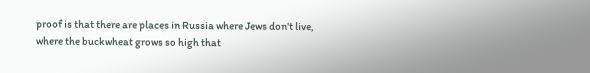proof is that there are places in Russia where Jews don't live, where the buckwheat grows so high that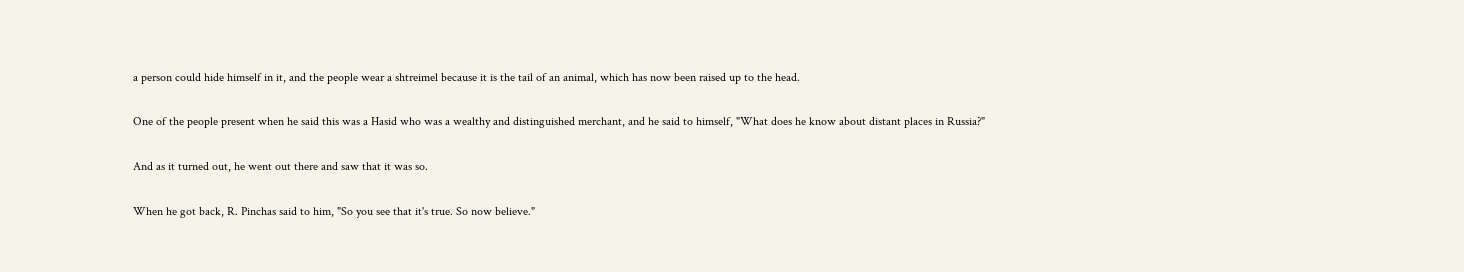a person could hide himself in it, and the people wear a shtreimel because it is the tail of an animal, which has now been raised up to the head.

One of the people present when he said this was a Hasid who was a wealthy and distinguished merchant, and he said to himself, "What does he know about distant places in Russia?"

And as it turned out, he went out there and saw that it was so.

When he got back, R. Pinchas said to him, "So you see that it's true. So now believe."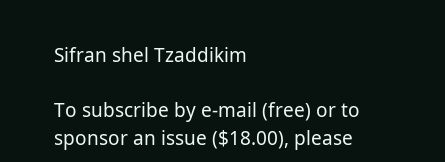Sifran shel Tzaddikim

To subscribe by e-mail (free) or to sponsor an issue ($18.00), please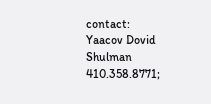contact:
Yaacov Dovid Shulman 410.358.8771;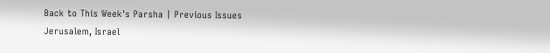Back to This Week's Parsha | Previous Issues
Jerusalem, Israel